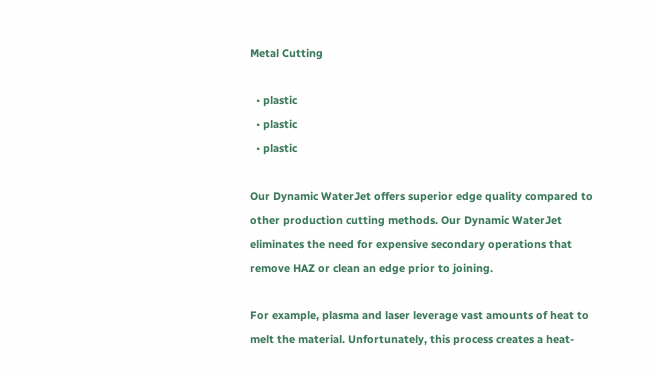Metal Cutting

  • plastic
  • plastic
  • plastic

Our Dynamic WaterJet offers superior edge quality compared to other production cutting methods. Our Dynamic WaterJet eliminates the need for expensive secondary operations that remove HAZ or clean an edge prior to joining.

For example, plasma and laser leverage vast amounts of heat to melt the material. Unfortunately, this process creates a heat-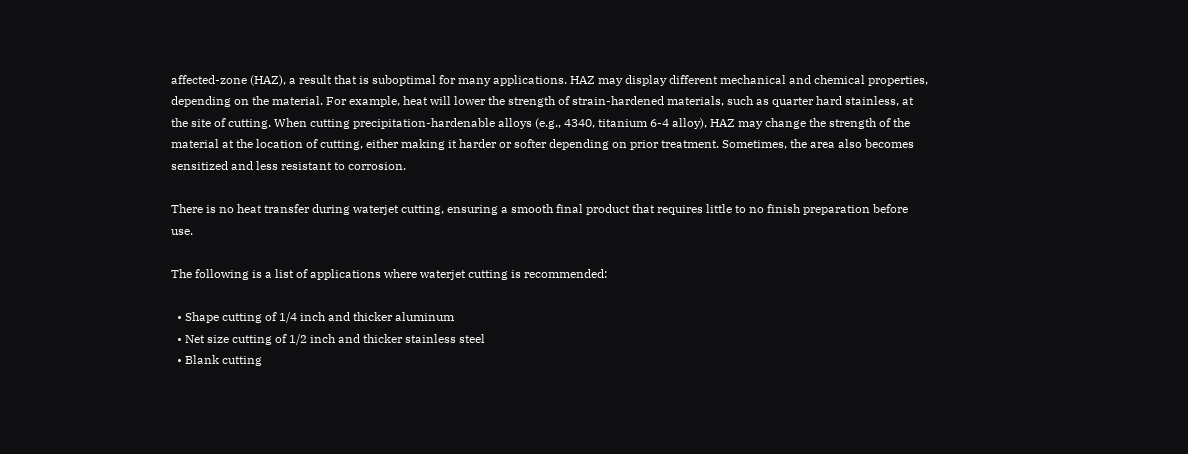affected-zone (HAZ), a result that is suboptimal for many applications. HAZ may display different mechanical and chemical properties, depending on the material. For example, heat will lower the strength of strain-hardened materials, such as quarter hard stainless, at the site of cutting. When cutting precipitation-hardenable alloys (e.g., 4340, titanium 6-4 alloy), HAZ may change the strength of the material at the location of cutting, either making it harder or softer depending on prior treatment. Sometimes, the area also becomes sensitized and less resistant to corrosion.

There is no heat transfer during waterjet cutting, ensuring a smooth final product that requires little to no finish preparation before use.

The following is a list of applications where waterjet cutting is recommended:

  • Shape cutting of 1/4 inch and thicker aluminum
  • Net size cutting of 1/2 inch and thicker stainless steel
  • Blank cutting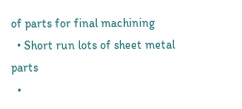of parts for final machining
  • Short run lots of sheet metal parts
  •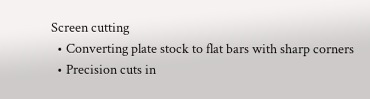Screen cutting
  • Converting plate stock to flat bars with sharp corners
  • Precision cuts in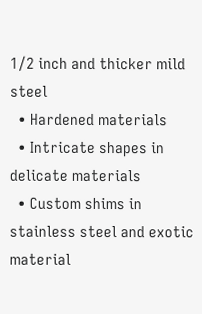1/2 inch and thicker mild steel
  • Hardened materials
  • Intricate shapes in delicate materials
  • Custom shims in stainless steel and exotic material